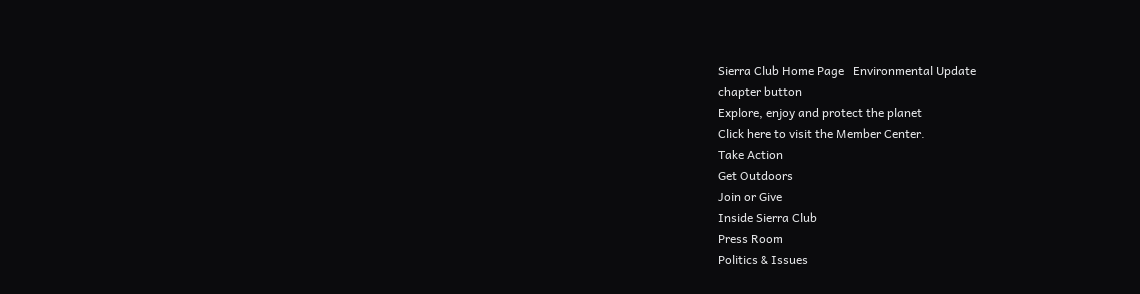Sierra Club Home Page   Environmental Update
chapter button
Explore, enjoy and protect the planet
Click here to visit the Member Center.
Take Action
Get Outdoors
Join or Give
Inside Sierra Club
Press Room
Politics & Issues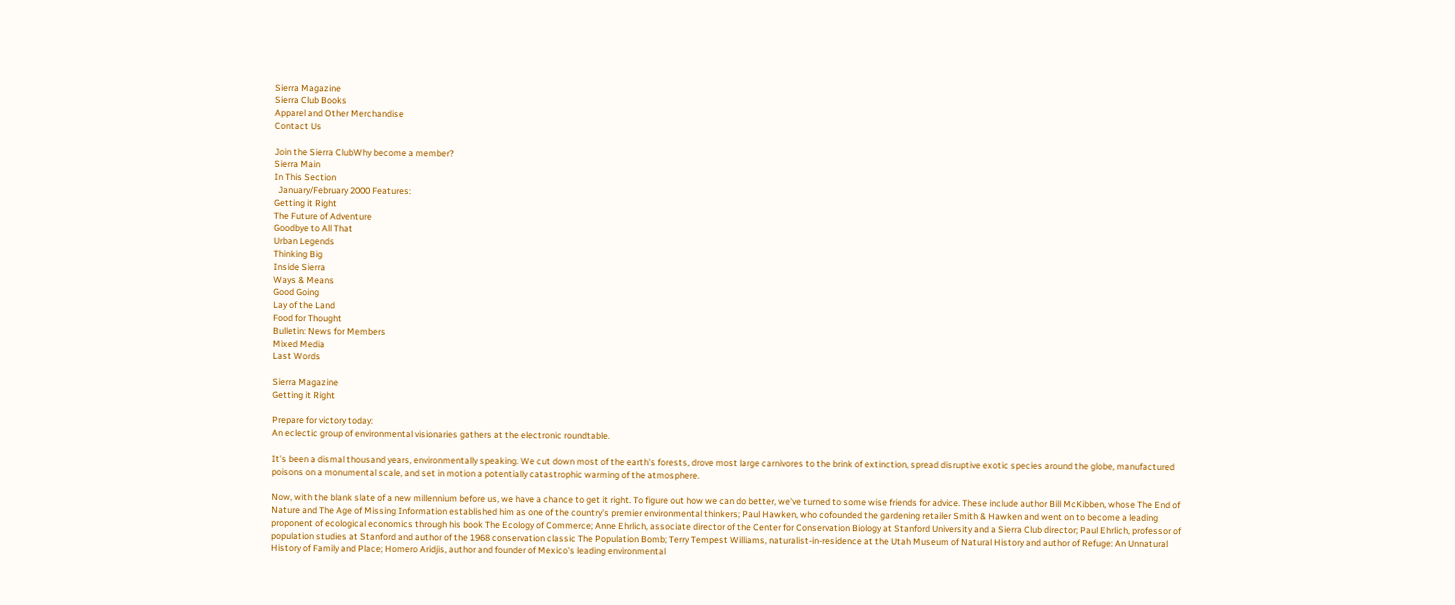Sierra Magazine
Sierra Club Books
Apparel and Other Merchandise
Contact Us

Join the Sierra ClubWhy become a member?
Sierra Main
In This Section
  January/February 2000 Features:
Getting it Right
The Future of Adventure
Goodbye to All That
Urban Legends
Thinking Big
Inside Sierra
Ways & Means
Good Going
Lay of the Land
Food for Thought
Bulletin: News for Members
Mixed Media
Last Words

Sierra Magazine
Getting it Right

Prepare for victory today:
An eclectic group of environmental visionaries gathers at the electronic roundtable.

It's been a dismal thousand years, environmentally speaking. We cut down most of the earth's forests, drove most large carnivores to the brink of extinction, spread disruptive exotic species around the globe, manufactured poisons on a monumental scale, and set in motion a potentially catastrophic warming of the atmosphere.

Now, with the blank slate of a new millennium before us, we have a chance to get it right. To figure out how we can do better, we've turned to some wise friends for advice. These include author Bill McKibben, whose The End of Nature and The Age of Missing Information established him as one of the country's premier environmental thinkers; Paul Hawken, who cofounded the gardening retailer Smith & Hawken and went on to become a leading proponent of ecological economics through his book The Ecology of Commerce; Anne Ehrlich, associate director of the Center for Conservation Biology at Stanford University and a Sierra Club director; Paul Ehrlich, professor of population studies at Stanford and author of the 1968 conservation classic The Population Bomb; Terry Tempest Williams, naturalist-in-residence at the Utah Museum of Natural History and author of Refuge: An Unnatural History of Family and Place; Homero Aridjis, author and founder of Mexico's leading environmental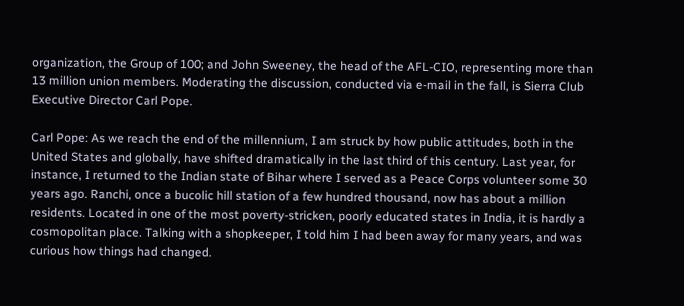organization, the Group of 100; and John Sweeney, the head of the AFL-CIO, representing more than 13 million union members. Moderating the discussion, conducted via e-mail in the fall, is Sierra Club Executive Director Carl Pope.

Carl Pope: As we reach the end of the millennium, I am struck by how public attitudes, both in the United States and globally, have shifted dramatically in the last third of this century. Last year, for instance, I returned to the Indian state of Bihar where I served as a Peace Corps volunteer some 30 years ago. Ranchi, once a bucolic hill station of a few hundred thousand, now has about a million residents. Located in one of the most poverty-stricken, poorly educated states in India, it is hardly a cosmopolitan place. Talking with a shopkeeper, I told him I had been away for many years, and was curious how things had changed.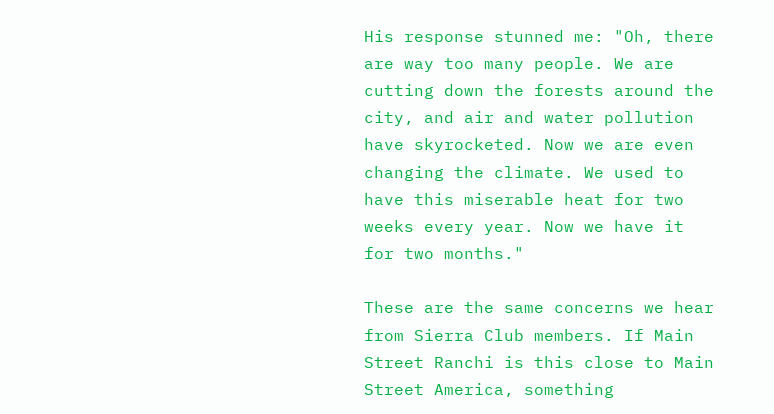His response stunned me: "Oh, there are way too many people. We are cutting down the forests around the city, and air and water pollution have skyrocketed. Now we are even changing the climate. We used to have this miserable heat for two weeks every year. Now we have it for two months."

These are the same concerns we hear from Sierra Club members. If Main Street Ranchi is this close to Main Street America, something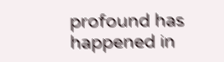profound has happened in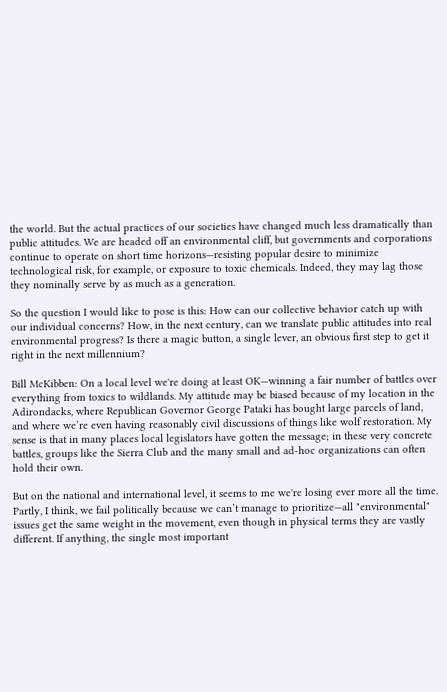the world. But the actual practices of our societies have changed much less dramatically than public attitudes. We are headed off an environmental cliff, but governments and corporations continue to operate on short time horizons—resisting popular desire to minimize technological risk, for example, or exposure to toxic chemicals. Indeed, they may lag those they nominally serve by as much as a generation.

So the question I would like to pose is this: How can our collective behavior catch up with our individual concerns? How, in the next century, can we translate public attitudes into real environmental progress? Is there a magic button, a single lever, an obvious first step to get it right in the next millennium?

Bill McKibben: On a local level we're doing at least OK—winning a fair number of battles over everything from toxics to wildlands. My attitude may be biased because of my location in the Adirondacks, where Republican Governor George Pataki has bought large parcels of land, and where we’re even having reasonably civil discussions of things like wolf restoration. My sense is that in many places local legislators have gotten the message; in these very concrete battles, groups like the Sierra Club and the many small and ad-hoc organizations can often hold their own.

But on the national and international level, it seems to me we're losing ever more all the time. Partly, I think, we fail politically because we can’t manage to prioritize—all "environmental" issues get the same weight in the movement, even though in physical terms they are vastly different. If anything, the single most important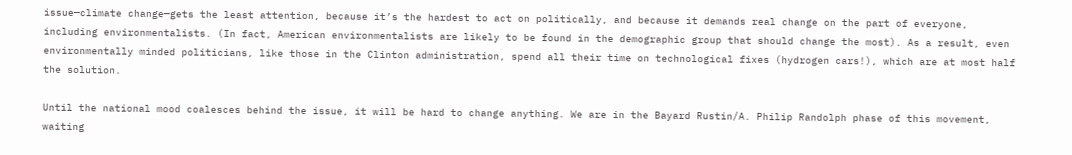issue—climate change—gets the least attention, because it’s the hardest to act on politically, and because it demands real change on the part of everyone, including environmentalists. (In fact, American environmentalists are likely to be found in the demographic group that should change the most). As a result, even environmentally minded politicians, like those in the Clinton administration, spend all their time on technological fixes (hydrogen cars!), which are at most half the solution.

Until the national mood coalesces behind the issue, it will be hard to change anything. We are in the Bayard Rustin/A. Philip Randolph phase of this movement, waiting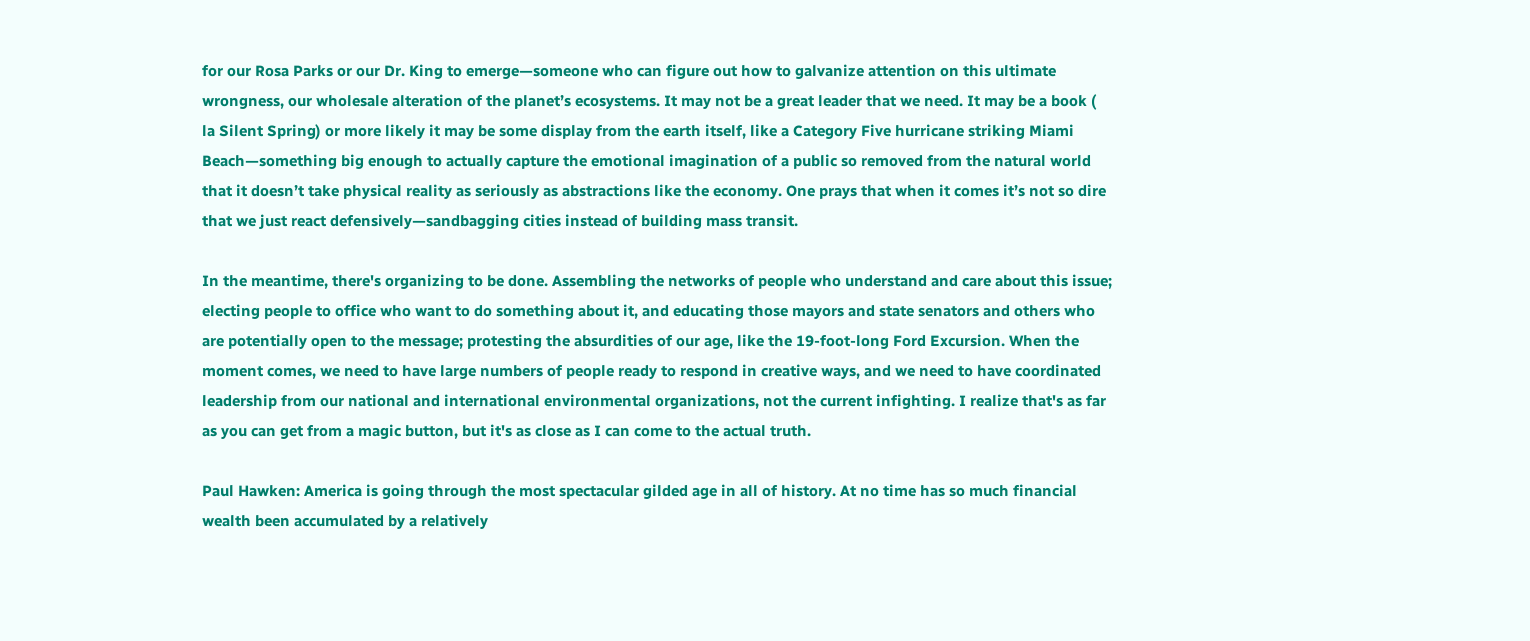for our Rosa Parks or our Dr. King to emerge—someone who can figure out how to galvanize attention on this ultimate wrongness, our wholesale alteration of the planet’s ecosystems. It may not be a great leader that we need. It may be a book ( la Silent Spring) or more likely it may be some display from the earth itself, like a Category Five hurricane striking Miami Beach—something big enough to actually capture the emotional imagination of a public so removed from the natural world that it doesn’t take physical reality as seriously as abstractions like the economy. One prays that when it comes it’s not so dire that we just react defensively—sandbagging cities instead of building mass transit.

In the meantime, there's organizing to be done. Assembling the networks of people who understand and care about this issue; electing people to office who want to do something about it, and educating those mayors and state senators and others who are potentially open to the message; protesting the absurdities of our age, like the 19-foot-long Ford Excursion. When the moment comes, we need to have large numbers of people ready to respond in creative ways, and we need to have coordinated leadership from our national and international environmental organizations, not the current infighting. I realize that's as far as you can get from a magic button, but it's as close as I can come to the actual truth.

Paul Hawken: America is going through the most spectacular gilded age in all of history. At no time has so much financial wealth been accumulated by a relatively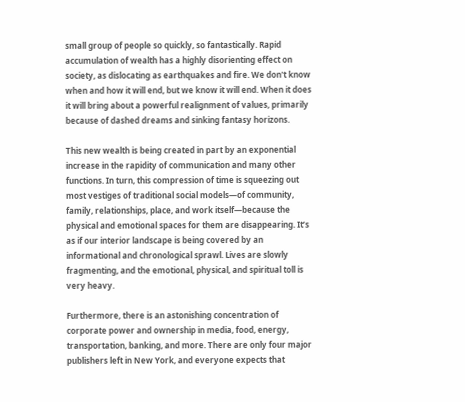small group of people so quickly, so fantastically. Rapid accumulation of wealth has a highly disorienting effect on society, as dislocating as earthquakes and fire. We don't know when and how it will end, but we know it will end. When it does it will bring about a powerful realignment of values, primarily because of dashed dreams and sinking fantasy horizons.

This new wealth is being created in part by an exponential increase in the rapidity of communication and many other functions. In turn, this compression of time is squeezing out most vestiges of traditional social models—of community, family, relationships, place, and work itself—because the physical and emotional spaces for them are disappearing. It’s as if our interior landscape is being covered by an informational and chronological sprawl. Lives are slowly fragmenting, and the emotional, physical, and spiritual toll is very heavy.

Furthermore, there is an astonishing concentration of corporate power and ownership in media, food, energy, transportation, banking, and more. There are only four major publishers left in New York, and everyone expects that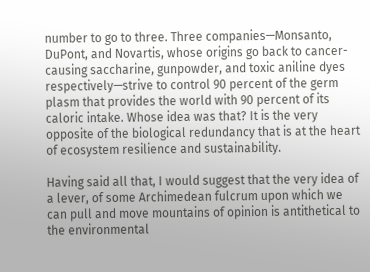number to go to three. Three companies—Monsanto, DuPont, and Novartis, whose origins go back to cancer-causing saccharine, gunpowder, and toxic aniline dyes respectively—strive to control 90 percent of the germ plasm that provides the world with 90 percent of its caloric intake. Whose idea was that? It is the very opposite of the biological redundancy that is at the heart of ecosystem resilience and sustainability.

Having said all that, I would suggest that the very idea of a lever, of some Archimedean fulcrum upon which we can pull and move mountains of opinion is antithetical to the environmental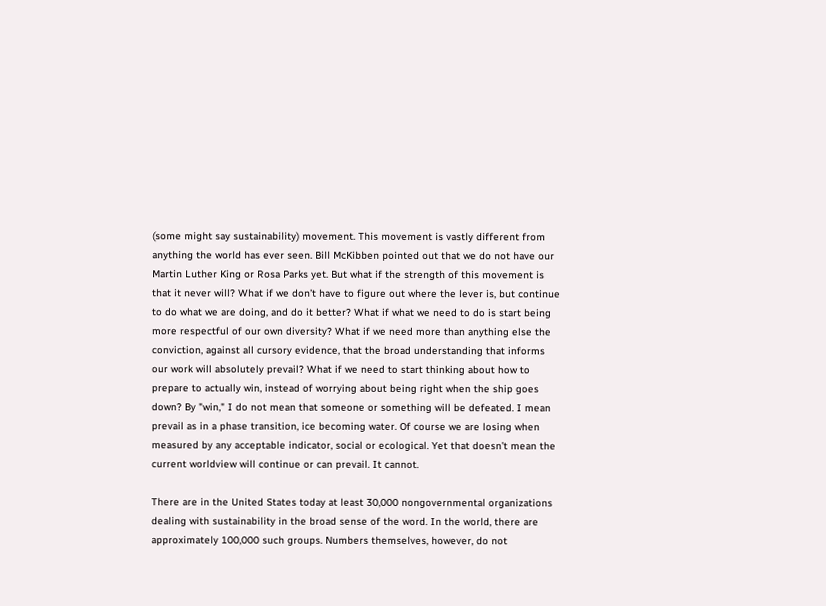(some might say sustainability) movement. This movement is vastly different from anything the world has ever seen. Bill McKibben pointed out that we do not have our Martin Luther King or Rosa Parks yet. But what if the strength of this movement is that it never will? What if we don’t have to figure out where the lever is, but continue to do what we are doing, and do it better? What if what we need to do is start being more respectful of our own diversity? What if we need more than anything else the conviction, against all cursory evidence, that the broad understanding that informs our work will absolutely prevail? What if we need to start thinking about how to prepare to actually win, instead of worrying about being right when the ship goes down? By "win," I do not mean that someone or something will be defeated. I mean prevail as in a phase transition, ice becoming water. Of course we are losing when measured by any acceptable indicator, social or ecological. Yet that doesn’t mean the current worldview will continue or can prevail. It cannot.

There are in the United States today at least 30,000 nongovernmental organizations dealing with sustainability in the broad sense of the word. In the world, there are approximately 100,000 such groups. Numbers themselves, however, do not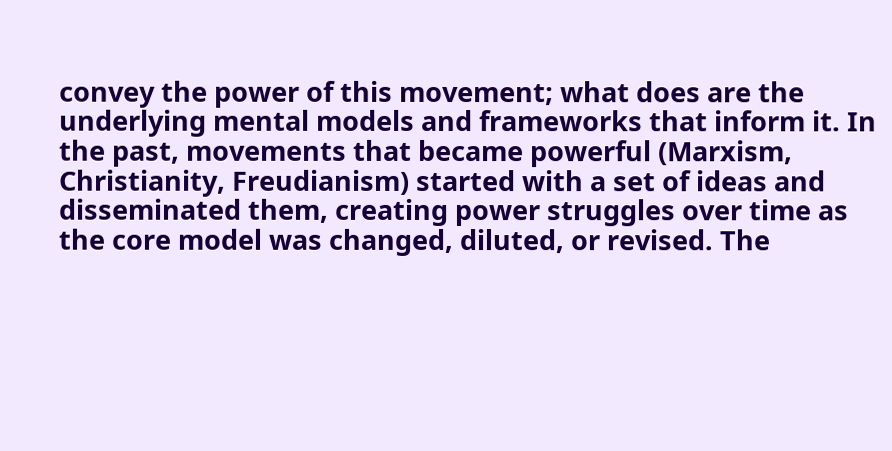convey the power of this movement; what does are the underlying mental models and frameworks that inform it. In the past, movements that became powerful (Marxism, Christianity, Freudianism) started with a set of ideas and disseminated them, creating power struggles over time as the core model was changed, diluted, or revised. The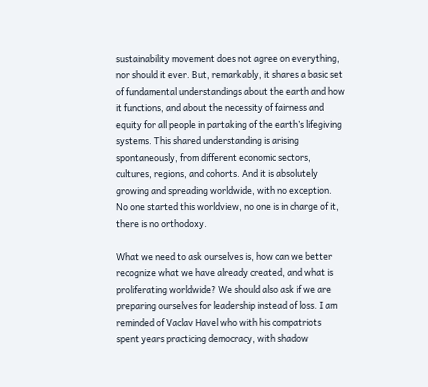sustainability movement does not agree on everything, nor should it ever. But, remarkably, it shares a basic set of fundamental understandings about the earth and how it functions, and about the necessity of fairness and equity for all people in partaking of the earth’s lifegiving systems. This shared understanding is arising spontaneously, from different economic sectors, cultures, regions, and cohorts. And it is absolutely growing and spreading worldwide, with no exception. No one started this worldview, no one is in charge of it, there is no orthodoxy.

What we need to ask ourselves is, how can we better recognize what we have already created, and what is proliferating worldwide? We should also ask if we are preparing ourselves for leadership instead of loss. I am reminded of Vaclav Havel who with his compatriots spent years practicing democracy, with shadow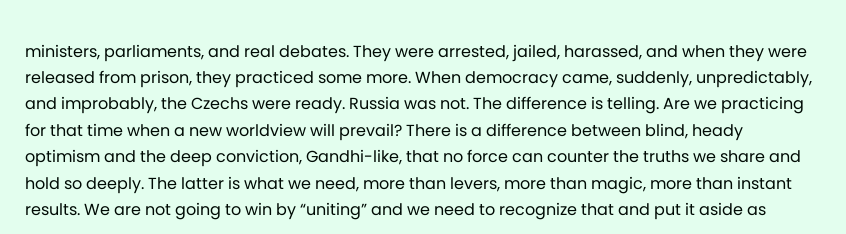ministers, parliaments, and real debates. They were arrested, jailed, harassed, and when they were released from prison, they practiced some more. When democracy came, suddenly, unpredictably, and improbably, the Czechs were ready. Russia was not. The difference is telling. Are we practicing for that time when a new worldview will prevail? There is a difference between blind, heady optimism and the deep conviction, Gandhi-like, that no force can counter the truths we share and hold so deeply. The latter is what we need, more than levers, more than magic, more than instant results. We are not going to win by “uniting” and we need to recognize that and put it aside as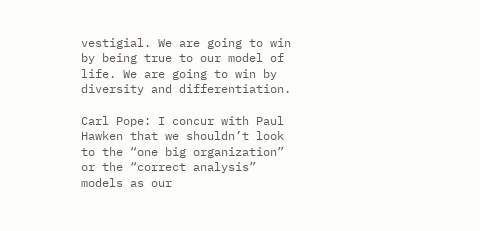vestigial. We are going to win by being true to our model of life. We are going to win by diversity and differentiation.

Carl Pope: I concur with Paul Hawken that we shouldn’t look to the “one big organization” or the “correct analysis” models as our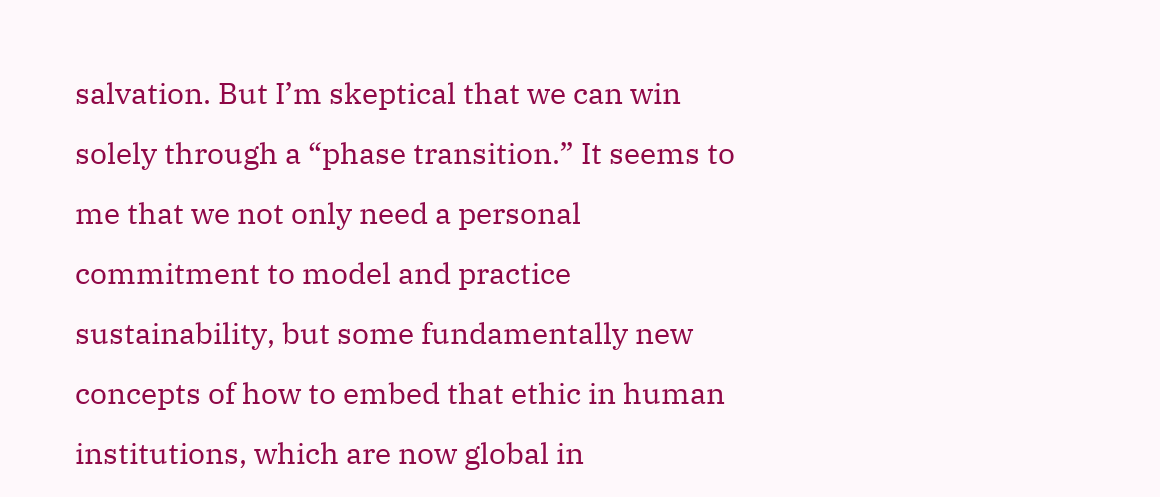salvation. But I’m skeptical that we can win solely through a “phase transition.” It seems to me that we not only need a personal commitment to model and practice sustainability, but some fundamentally new concepts of how to embed that ethic in human institutions, which are now global in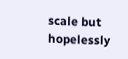scale but hopelessly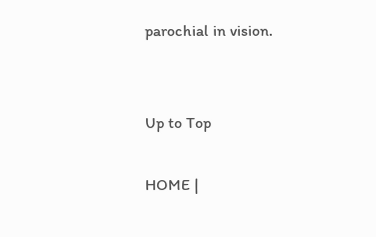parochial in vision.


Up to Top

HOME |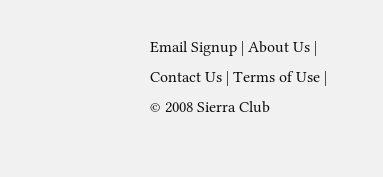Email Signup | About Us | Contact Us | Terms of Use | © 2008 Sierra Club